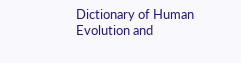Dictionary of Human Evolution and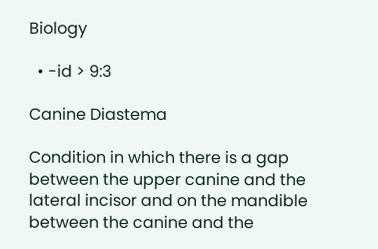Biology

  • -id > 9:3

Canine Diastema

Condition in which there is a gap between the upper canine and the lateral incisor and on the mandible between the canine and the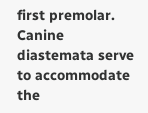first premolar. Canine diastemata serve to accommodate the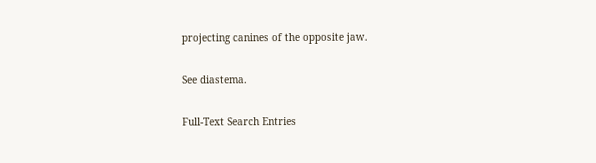projecting canines of the opposite jaw.

See diastema.

Full-Text Search Entries